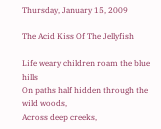Thursday, January 15, 2009

The Acid Kiss Of The Jellyfish

Life weary children roam the blue hills
On paths half hidden through the wild woods,
Across deep creeks,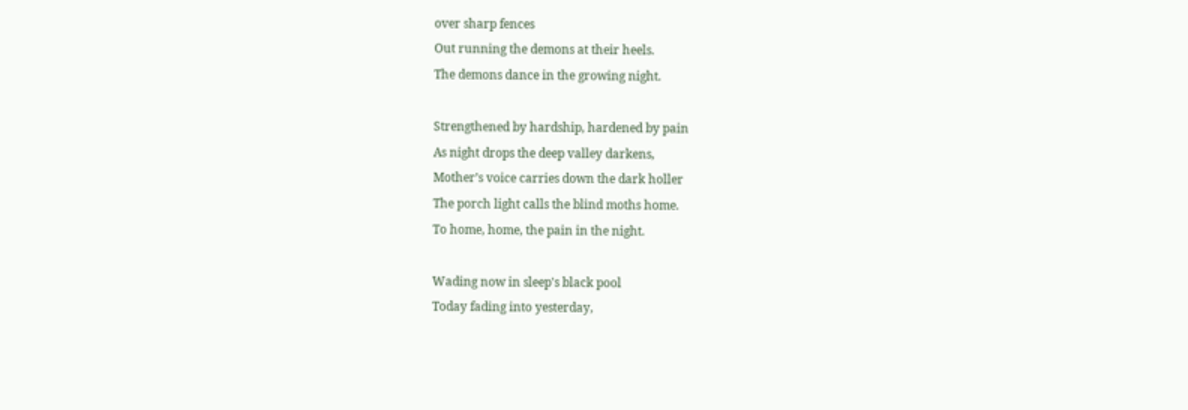over sharp fences
Out running the demons at their heels.
The demons dance in the growing night.

Strengthened by hardship, hardened by pain
As night drops the deep valley darkens,
Mother’s voice carries down the dark holler
The porch light calls the blind moths home.
To home, home, the pain in the night.

Wading now in sleep's black pool
Today fading into yesterday,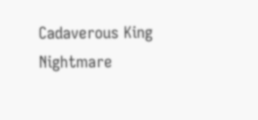Cadaverous King Nightmare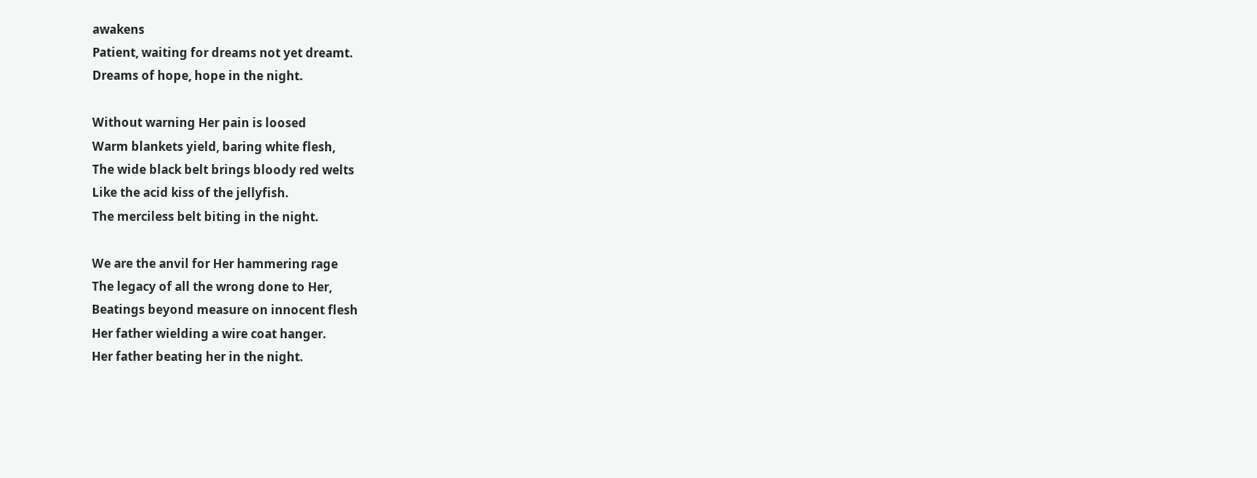awakens
Patient, waiting for dreams not yet dreamt.
Dreams of hope, hope in the night.

Without warning Her pain is loosed
Warm blankets yield, baring white flesh,
The wide black belt brings bloody red welts
Like the acid kiss of the jellyfish.
The merciless belt biting in the night.

We are the anvil for Her hammering rage
The legacy of all the wrong done to Her,
Beatings beyond measure on innocent flesh
Her father wielding a wire coat hanger.
Her father beating her in the night.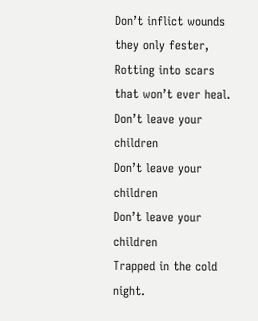Don’t inflict wounds they only fester,
Rotting into scars that won’t ever heal.
Don’t leave your children
Don’t leave your children
Don’t leave your children
Trapped in the cold night.